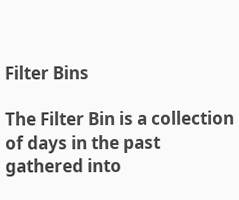Filter Bins

The Filter Bin is a collection of days in the past gathered into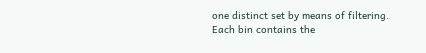one distinct set by means of filtering. Each bin contains the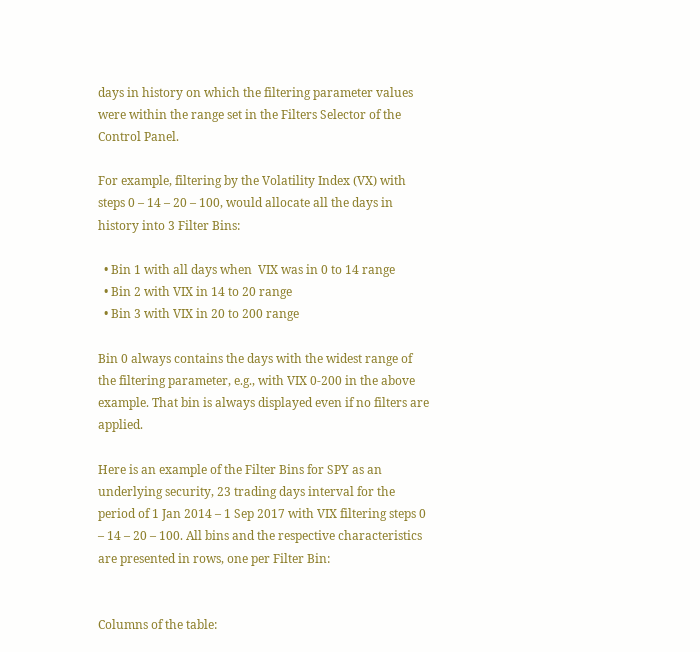days in history on which the filtering parameter values were within the range set in the Filters Selector of the Control Panel.

For example, filtering by the Volatility Index (VX) with steps 0 – 14 – 20 – 100, would allocate all the days in history into 3 Filter Bins:

  • Bin 1 with all days when  VIX was in 0 to 14 range
  • Bin 2 with VIX in 14 to 20 range
  • Bin 3 with VIX in 20 to 200 range

Bin 0 always contains the days with the widest range of the filtering parameter, e.g., with VIX 0-200 in the above example. That bin is always displayed even if no filters are applied.

Here is an example of the Filter Bins for SPY as an underlying security, 23 trading days interval for the period of 1 Jan 2014 – 1 Sep 2017 with VIX filtering steps 0 – 14 – 20 – 100. All bins and the respective characteristics are presented in rows, one per Filter Bin:


Columns of the table: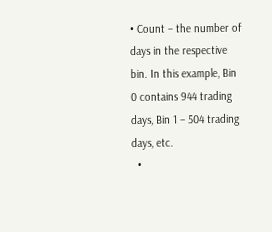• Count – the number of days in the respective bin. In this example, Bin 0 contains 944 trading days, Bin 1 – 504 trading days, etc.
  •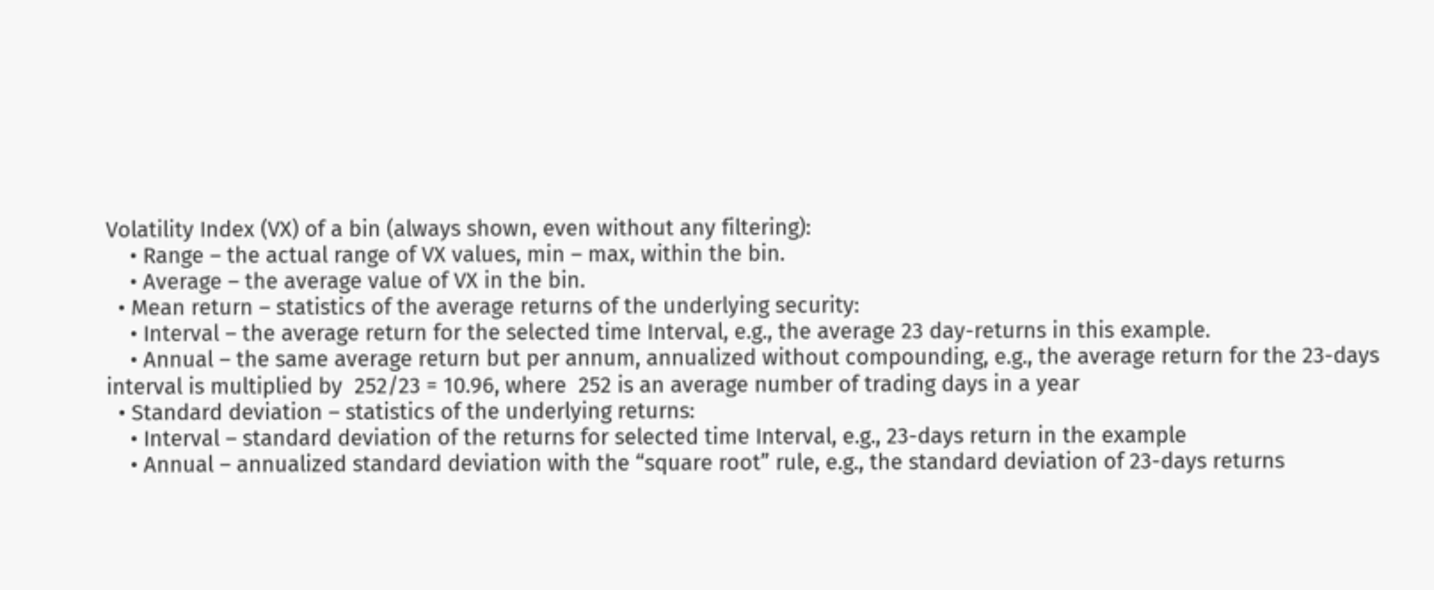Volatility Index (VX) of a bin (always shown, even without any filtering):
    • Range – the actual range of VX values, min – max, within the bin.
    • Average – the average value of VX in the bin.
  • Mean return – statistics of the average returns of the underlying security:
    • Interval – the average return for the selected time Interval, e.g., the average 23 day-returns in this example.
    • Annual – the same average return but per annum, annualized without compounding, e.g., the average return for the 23-days interval is multiplied by  252/23 = 10.96, where  252 is an average number of trading days in a year
  • Standard deviation – statistics of the underlying returns:
    • Interval – standard deviation of the returns for selected time Interval, e.g., 23-days return in the example
    • Annual – annualized standard deviation with the “square root” rule, e.g., the standard deviation of 23-days returns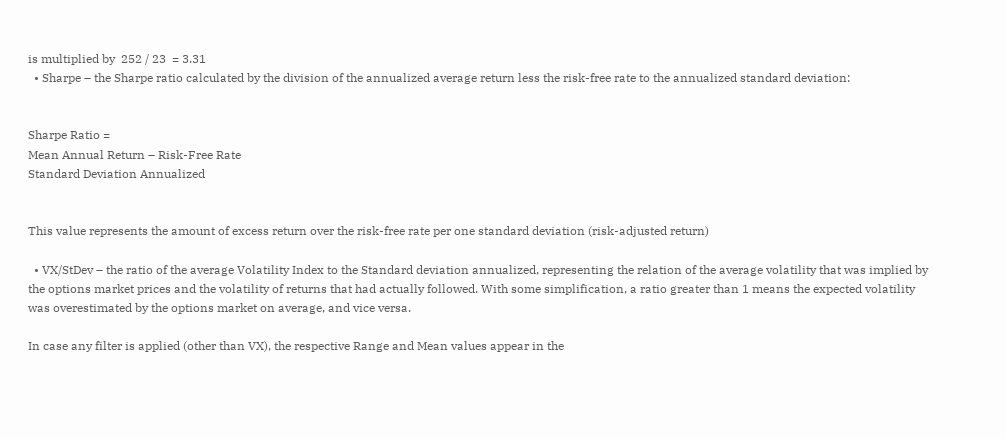is multiplied by  252 / 23  = 3.31
  • Sharpe – the Sharpe ratio calculated by the division of the annualized average return less the risk-free rate to the annualized standard deviation:


Sharpe Ratio =
Mean Annual Return – Risk-Free Rate
Standard Deviation Annualized


This value represents the amount of excess return over the risk-free rate per one standard deviation (risk-adjusted return)

  • VX/StDev – the ratio of the average Volatility Index to the Standard deviation annualized, representing the relation of the average volatility that was implied by the options market prices and the volatility of returns that had actually followed. With some simplification, a ratio greater than 1 means the expected volatility was overestimated by the options market on average, and vice versa.

In case any filter is applied (other than VX), the respective Range and Mean values appear in the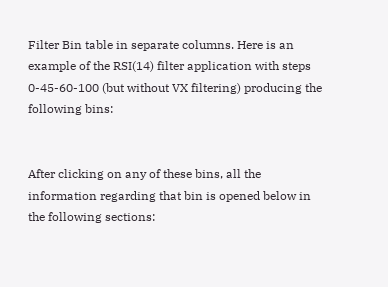Filter Bin table in separate columns. Here is an example of the RSI(14) filter application with steps 0-45-60-100 (but without VX filtering) producing the following bins:


After clicking on any of these bins, all the information regarding that bin is opened below in the following sections: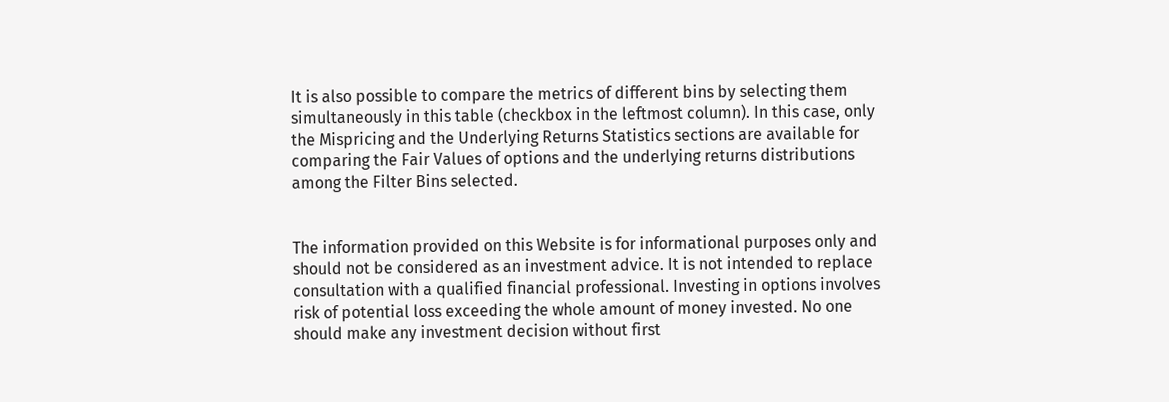It is also possible to compare the metrics of different bins by selecting them simultaneously in this table (checkbox in the leftmost column). In this case, only the Mispricing and the Underlying Returns Statistics sections are available for comparing the Fair Values of options and the underlying returns distributions among the Filter Bins selected.


The information provided on this Website is for informational purposes only and should not be considered as an investment advice. It is not intended to replace consultation with a qualified financial professional. Investing in options involves risk of potential loss exceeding the whole amount of money invested. No one should make any investment decision without first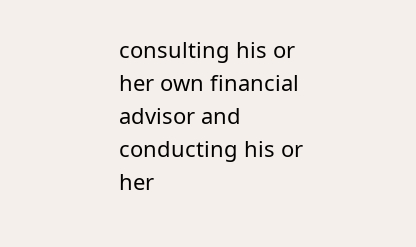consulting his or her own financial advisor and conducting his or her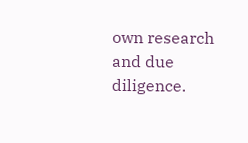own research and due diligence.